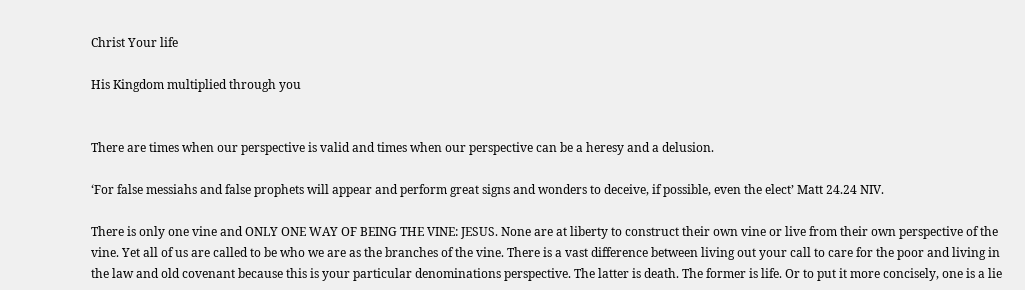Christ Your life

His Kingdom multiplied through you


There are times when our perspective is valid and times when our perspective can be a heresy and a delusion.

‘For false messiahs and false prophets will appear and perform great signs and wonders to deceive, if possible, even the elect’ Matt 24.24 NIV.

There is only one vine and ONLY ONE WAY OF BEING THE VINE: JESUS. None are at liberty to construct their own vine or live from their own perspective of the vine. Yet all of us are called to be who we are as the branches of the vine. There is a vast difference between living out your call to care for the poor and living in the law and old covenant because this is your particular denominations perspective. The latter is death. The former is life. Or to put it more concisely, one is a lie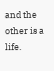and the other is a life.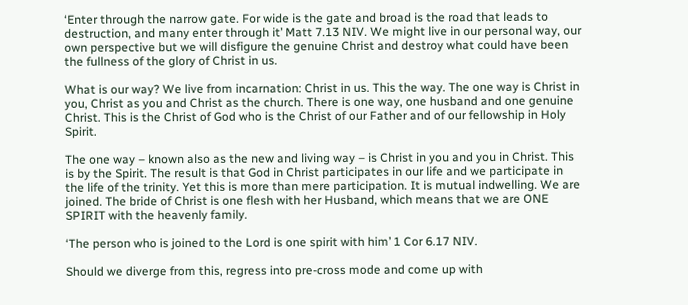‘Enter through the narrow gate. For wide is the gate and broad is the road that leads to destruction, and many enter through it’ Matt 7.13 NIV. We might live in our personal way, our own perspective but we will disfigure the genuine Christ and destroy what could have been the fullness of the glory of Christ in us.

What is our way? We live from incarnation: Christ in us. This the way. The one way is Christ in you, Christ as you and Christ as the church. There is one way, one husband and one genuine Christ. This is the Christ of God who is the Christ of our Father and of our fellowship in Holy Spirit.

The one way – known also as the new and living way – is Christ in you and you in Christ. This is by the Spirit. The result is that God in Christ participates in our life and we participate in the life of the trinity. Yet this is more than mere participation. It is mutual indwelling. We are joined. The bride of Christ is one flesh with her Husband, which means that we are ONE SPIRIT with the heavenly family.

‘The person who is joined to the Lord is one spirit with him’ 1 Cor 6.17 NIV.

Should we diverge from this, regress into pre-cross mode and come up with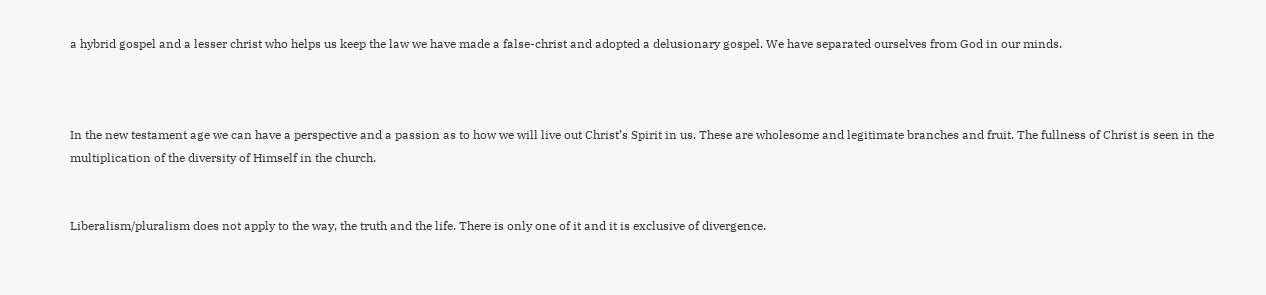a hybrid gospel and a lesser christ who helps us keep the law we have made a false-christ and adopted a delusionary gospel. We have separated ourselves from God in our minds.



In the new testament age we can have a perspective and a passion as to how we will live out Christ’s Spirit in us. These are wholesome and legitimate branches and fruit. The fullness of Christ is seen in the multiplication of the diversity of Himself in the church.


Liberalism/pluralism does not apply to the way, the truth and the life. There is only one of it and it is exclusive of divergence.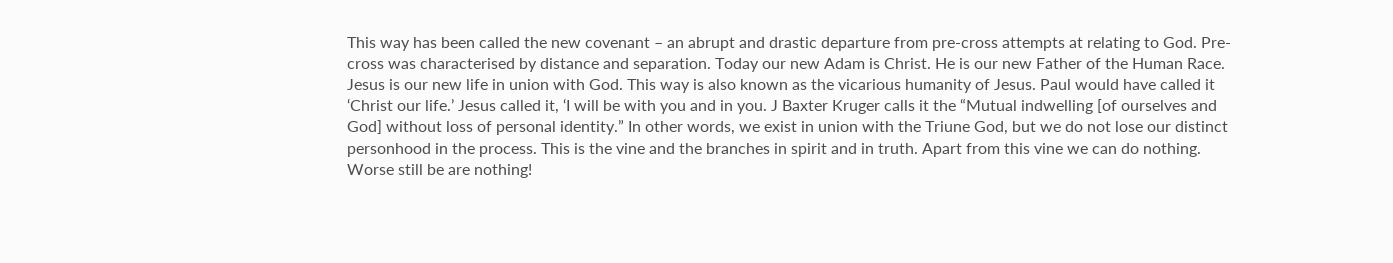This way has been called the new covenant – an abrupt and drastic departure from pre-cross attempts at relating to God. Pre-cross was characterised by distance and separation. Today our new Adam is Christ. He is our new Father of the Human Race.
Jesus is our new life in union with God. This way is also known as the vicarious humanity of Jesus. Paul would have called it ‘Christ our life.’ Jesus called it, ‘I will be with you and in you. J Baxter Kruger calls it the “Mutual indwelling [of ourselves and God] without loss of personal identity.” In other words, we exist in union with the Triune God, but we do not lose our distinct personhood in the process. This is the vine and the branches in spirit and in truth. Apart from this vine we can do nothing. Worse still be are nothing!